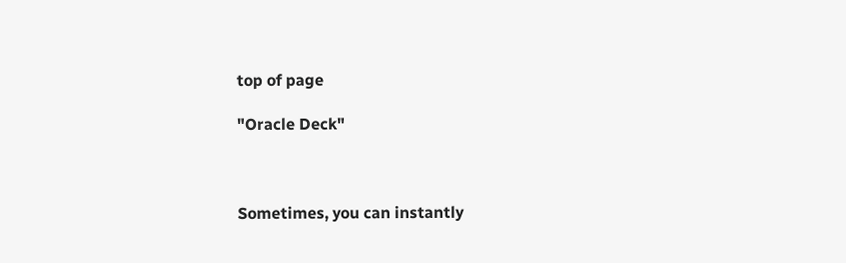top of page

"Oracle Deck"



Sometimes, you can instantly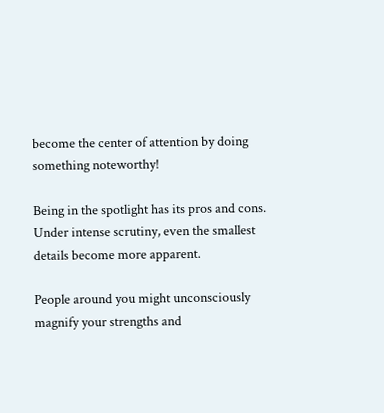become the center of attention by doing something noteworthy!

Being in the spotlight has its pros and cons.
Under intense scrutiny, even the smallest details become more apparent.

People around you might unconsciously magnify your strengths and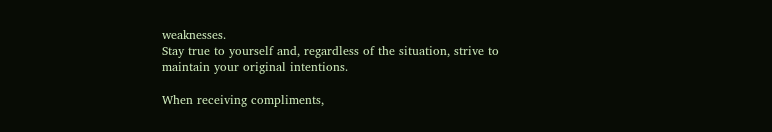weaknesses.
Stay true to yourself and, regardless of the situation, strive to maintain your original intentions.

When receiving compliments,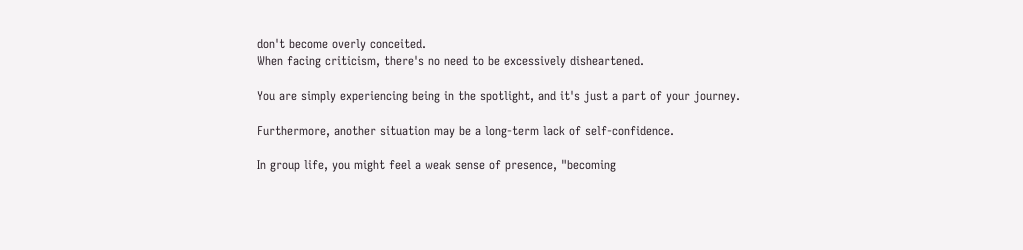don't become overly conceited.
When facing criticism, there's no need to be excessively disheartened.

You are simply experiencing being in the spotlight, and it's just a part of your journey.

Furthermore, another situation may be a long-term lack of self-confidence.

In group life, you might feel a weak sense of presence, "becoming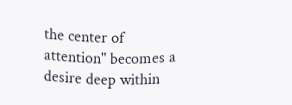the center of attention" becomes a desire deep within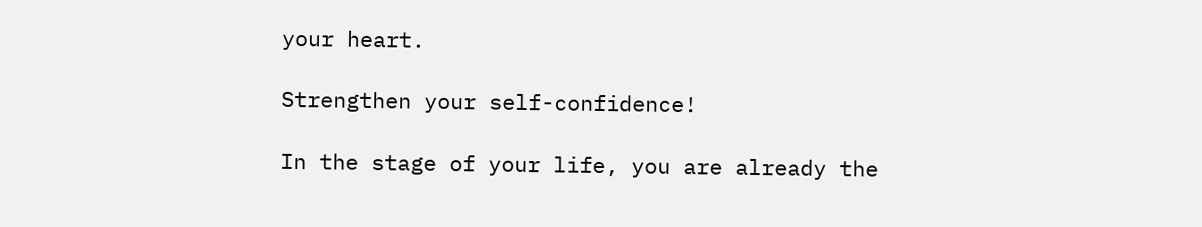your heart.

Strengthen your self-confidence!

In the stage of your life, you are already the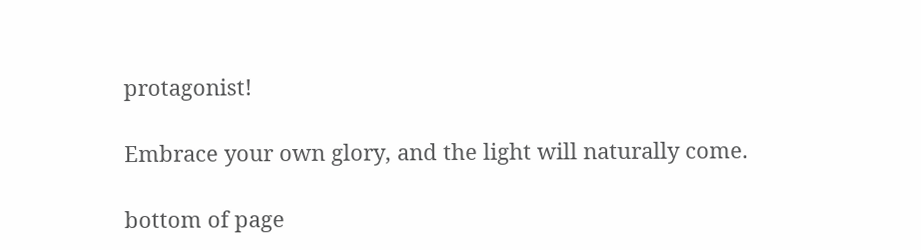protagonist!

Embrace your own glory, and the light will naturally come.

bottom of page